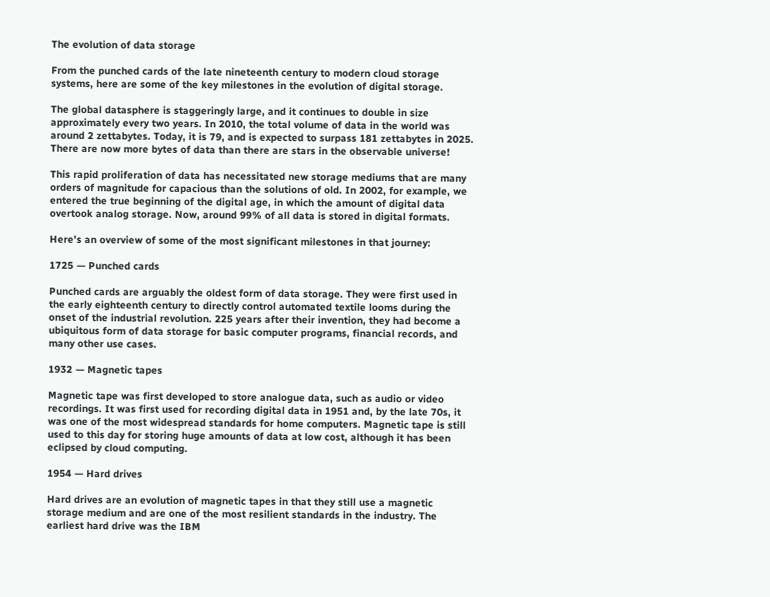The evolution of data storage

From the punched cards of the late nineteenth century to modern cloud storage systems, here are some of the key milestones in the evolution of digital storage.

The global datasphere is staggeringly large, and it continues to double in size approximately every two years. In 2010, the total volume of data in the world was around 2 zettabytes. Today, it is 79, and is expected to surpass 181 zettabytes in 2025. There are now more bytes of data than there are stars in the observable universe!

This rapid proliferation of data has necessitated new storage mediums that are many orders of magnitude for capacious than the solutions of old. In 2002, for example, we entered the true beginning of the digital age, in which the amount of digital data overtook analog storage. Now, around 99% of all data is stored in digital formats.

Here’s an overview of some of the most significant milestones in that journey:

1725 — Punched cards

Punched cards are arguably the oldest form of data storage. They were first used in the early eighteenth century to directly control automated textile looms during the onset of the industrial revolution. 225 years after their invention, they had become a ubiquitous form of data storage for basic computer programs, financial records, and many other use cases.

1932 — Magnetic tapes

Magnetic tape was first developed to store analogue data, such as audio or video recordings. It was first used for recording digital data in 1951 and, by the late 70s, it was one of the most widespread standards for home computers. Magnetic tape is still used to this day for storing huge amounts of data at low cost, although it has been eclipsed by cloud computing.

1954 — Hard drives

Hard drives are an evolution of magnetic tapes in that they still use a magnetic storage medium and are one of the most resilient standards in the industry. The earliest hard drive was the IBM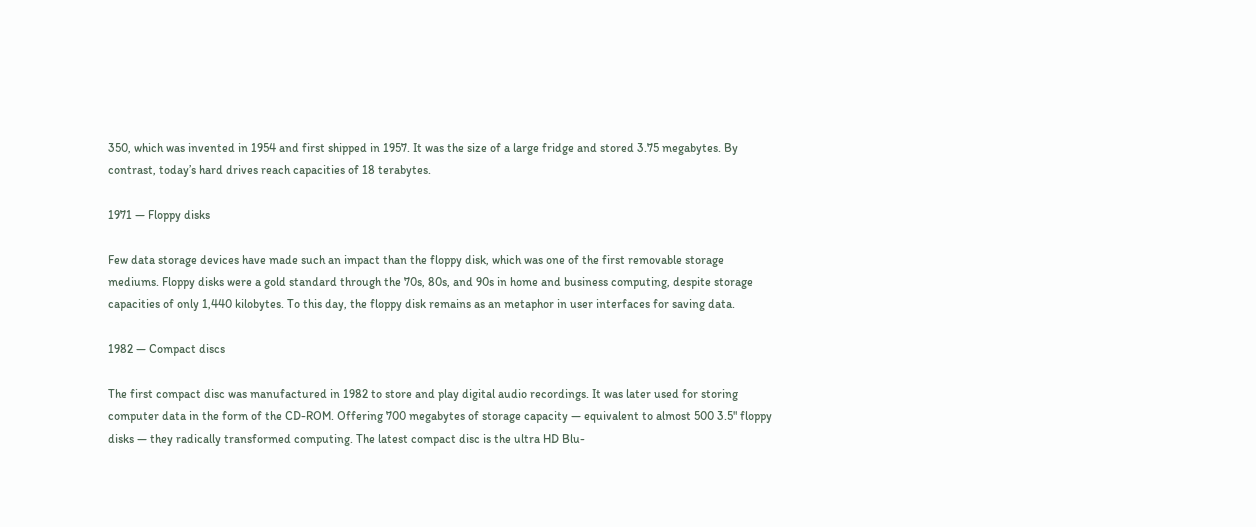350, which was invented in 1954 and first shipped in 1957. It was the size of a large fridge and stored 3.75 megabytes. By contrast, today’s hard drives reach capacities of 18 terabytes.

1971 — Floppy disks

Few data storage devices have made such an impact than the floppy disk, which was one of the first removable storage mediums. Floppy disks were a gold standard through the 70s, 80s, and 90s in home and business computing, despite storage capacities of only 1,440 kilobytes. To this day, the floppy disk remains as an metaphor in user interfaces for saving data.

1982 — Compact discs

The first compact disc was manufactured in 1982 to store and play digital audio recordings. It was later used for storing computer data in the form of the CD-ROM. Offering 700 megabytes of storage capacity — equivalent to almost 500 3.5" floppy disks — they radically transformed computing. The latest compact disc is the ultra HD Blu-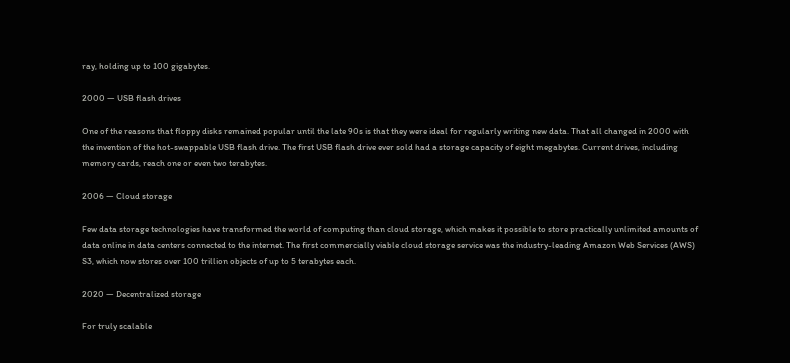ray, holding up to 100 gigabytes.

2000 — USB flash drives

One of the reasons that floppy disks remained popular until the late 90s is that they were ideal for regularly writing new data. That all changed in 2000 with the invention of the hot-swappable USB flash drive. The first USB flash drive ever sold had a storage capacity of eight megabytes. Current drives, including memory cards, reach one or even two terabytes.

2006 — Cloud storage

Few data storage technologies have transformed the world of computing than cloud storage, which makes it possible to store practically unlimited amounts of data online in data centers connected to the internet. The first commercially viable cloud storage service was the industry-leading Amazon Web Services (AWS) S3, which now stores over 100 trillion objects of up to 5 terabytes each.

2020 — Decentralized storage

For truly scalable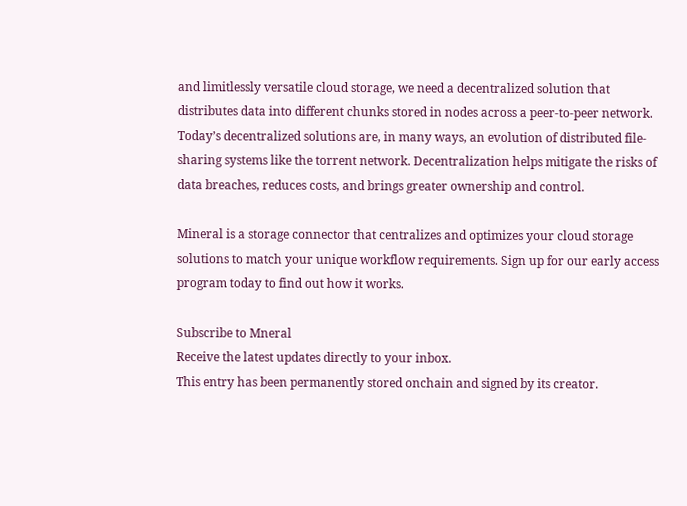and limitlessly versatile cloud storage, we need a decentralized solution that distributes data into different chunks stored in nodes across a peer-to-peer network. Today’s decentralized solutions are, in many ways, an evolution of distributed file-sharing systems like the torrent network. Decentralization helps mitigate the risks of data breaches, reduces costs, and brings greater ownership and control.

Mineral is a storage connector that centralizes and optimizes your cloud storage solutions to match your unique workflow requirements. Sign up for our early access program today to find out how it works.

Subscribe to Mneral
Receive the latest updates directly to your inbox.
This entry has been permanently stored onchain and signed by its creator.